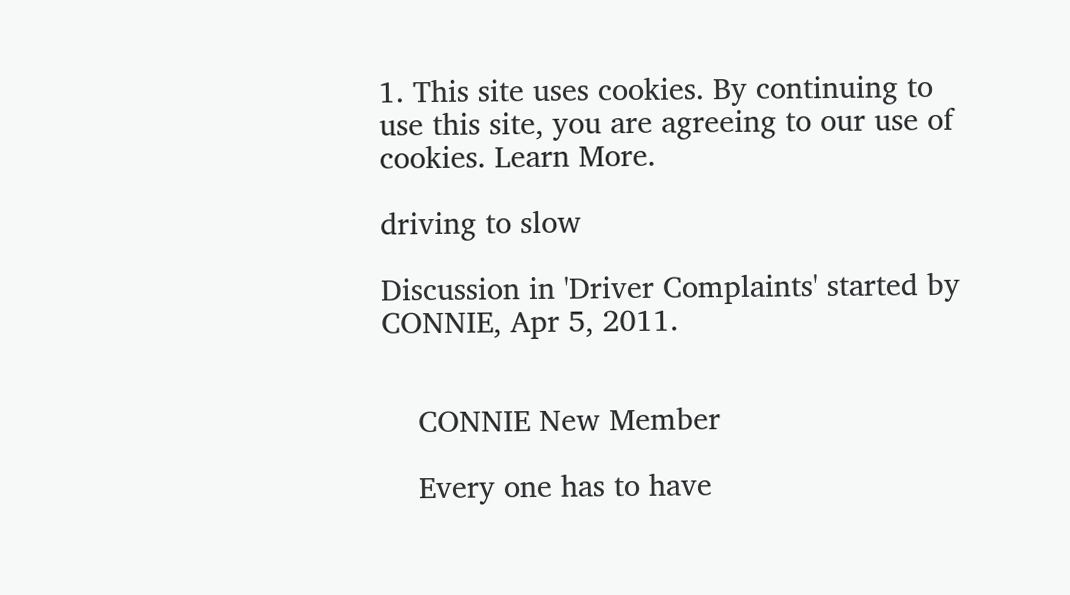1. This site uses cookies. By continuing to use this site, you are agreeing to our use of cookies. Learn More.

driving to slow

Discussion in 'Driver Complaints' started by CONNIE, Apr 5, 2011.


    CONNIE New Member

    Every one has to have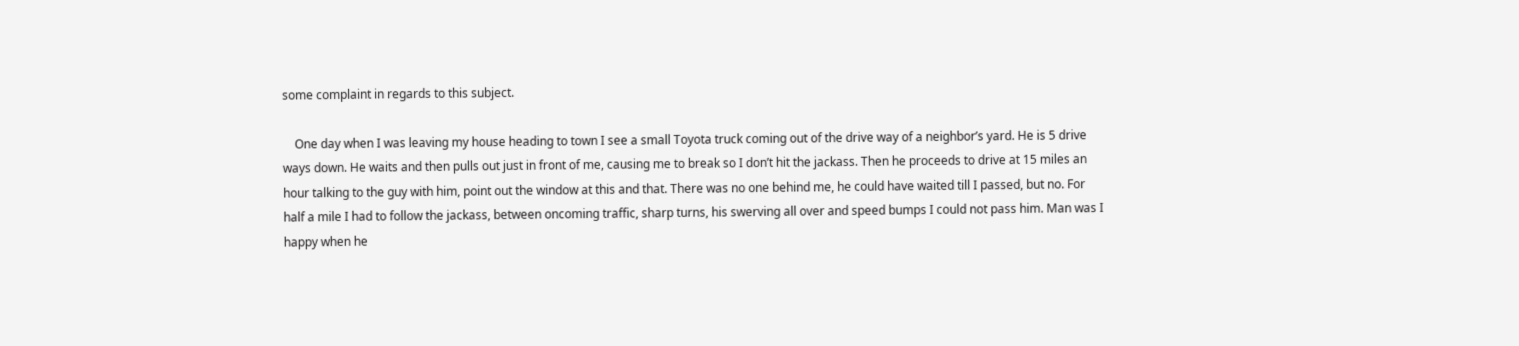some complaint in regards to this subject.

    One day when I was leaving my house heading to town I see a small Toyota truck coming out of the drive way of a neighbor’s yard. He is 5 drive ways down. He waits and then pulls out just in front of me, causing me to break so I don’t hit the jackass. Then he proceeds to drive at 15 miles an hour talking to the guy with him, point out the window at this and that. There was no one behind me, he could have waited till I passed, but no. For half a mile I had to follow the jackass, between oncoming traffic, sharp turns, his swerving all over and speed bumps I could not pass him. Man was I happy when he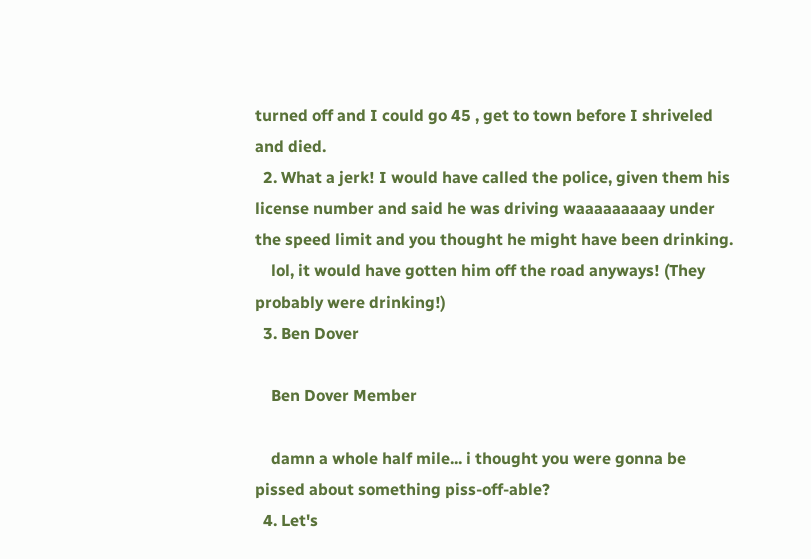turned off and I could go 45 , get to town before I shriveled and died.
  2. What a jerk! I would have called the police, given them his license number and said he was driving waaaaaaaaay under the speed limit and you thought he might have been drinking.
    lol, it would have gotten him off the road anyways! (They probably were drinking!)
  3. Ben Dover

    Ben Dover Member

    damn a whole half mile... i thought you were gonna be pissed about something piss-off-able?
  4. Let's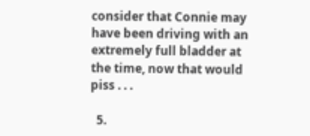consider that Connie may have been driving with an extremely full bladder at the time, now that would piss . . .

  5.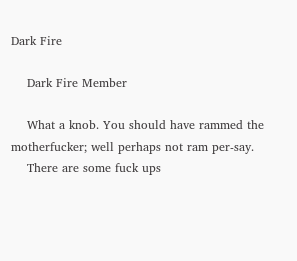Dark Fire

    Dark Fire Member

    What a knob. You should have rammed the motherfucker; well perhaps not ram per-say.
    There are some fuck ups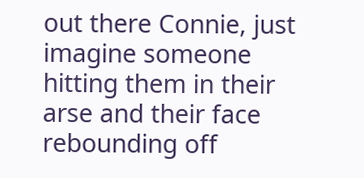out there Connie, just imagine someone hitting them in their arse and their face rebounding off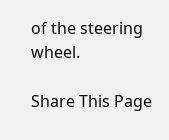of the steering wheel.

Share This Page